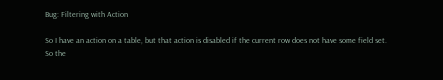Bug: Filtering with Action

So I have an action on a table, but that action is disabled if the current row does not have some field set. So the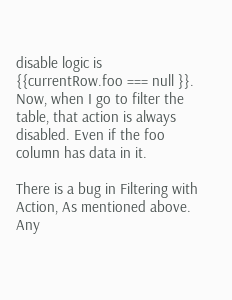disable logic is {{currentRow.foo === null }}. Now, when I go to filter the table, that action is always disabled. Even if the foo column has data in it.

There is a bug in Filtering with Action, As mentioned above.
Any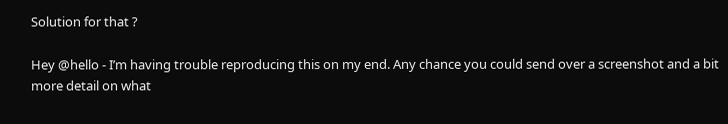Solution for that ?

Hey @hello - I’m having trouble reproducing this on my end. Any chance you could send over a screenshot and a bit more detail on what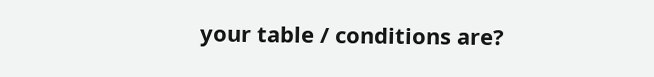your table / conditions are?